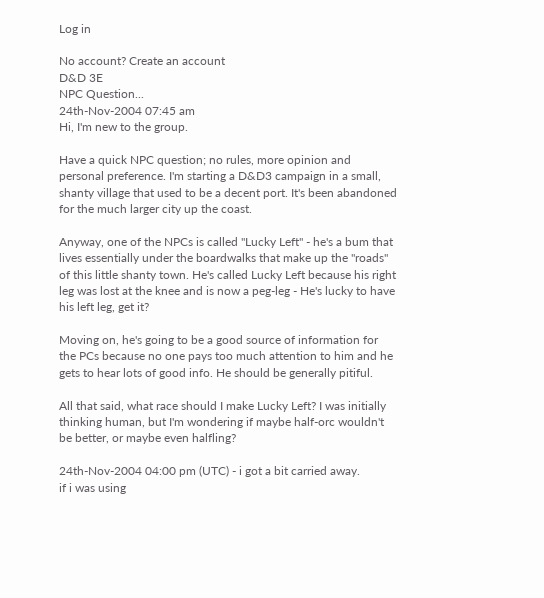Log in

No account? Create an account
D&D 3E
NPC Question...
24th-Nov-2004 07:45 am
Hi, I'm new to the group.

Have a quick NPC question; no rules, more opinion and personal preference. I'm starting a D&D3 campaign in a small, shanty village that used to be a decent port. It's been abandoned for the much larger city up the coast.

Anyway, one of the NPCs is called "Lucky Left" - he's a bum that lives essentially under the boardwalks that make up the "roads" of this little shanty town. He's called Lucky Left because his right leg was lost at the knee and is now a peg-leg - He's lucky to have his left leg, get it?

Moving on, he's going to be a good source of information for the PCs because no one pays too much attention to him and he gets to hear lots of good info. He should be generally pitiful.

All that said, what race should I make Lucky Left? I was initially thinking human, but I'm wondering if maybe half-orc wouldn't be better, or maybe even halfling?

24th-Nov-2004 04:00 pm (UTC) - i got a bit carried away.
if i was using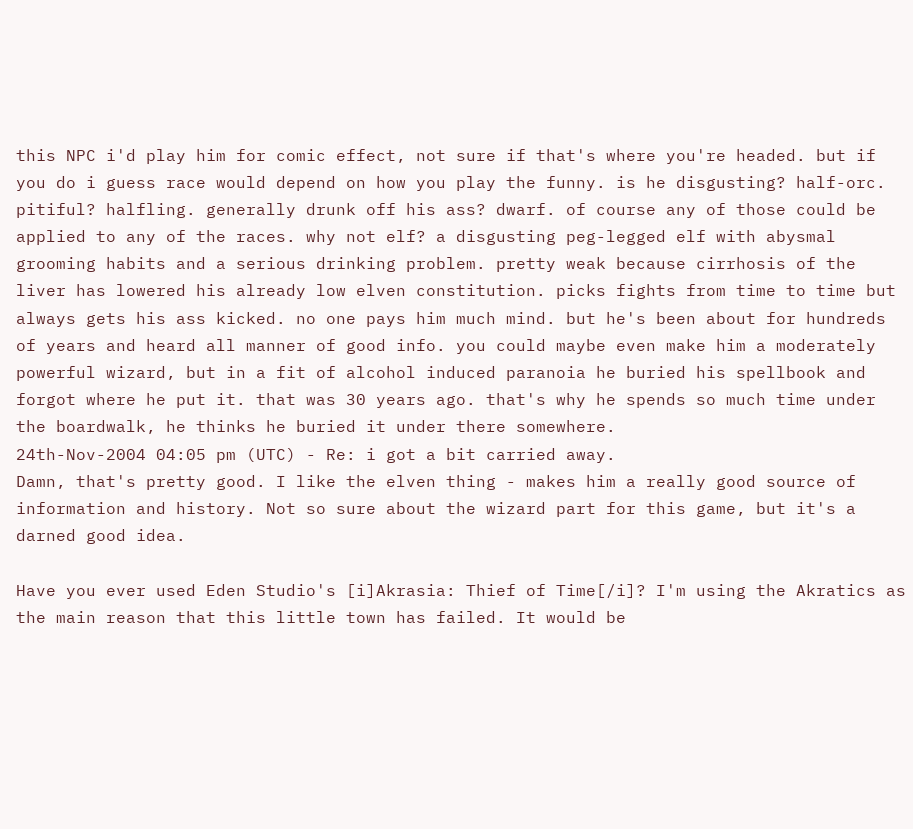this NPC i'd play him for comic effect, not sure if that's where you're headed. but if you do i guess race would depend on how you play the funny. is he disgusting? half-orc. pitiful? halfling. generally drunk off his ass? dwarf. of course any of those could be applied to any of the races. why not elf? a disgusting peg-legged elf with abysmal grooming habits and a serious drinking problem. pretty weak because cirrhosis of the liver has lowered his already low elven constitution. picks fights from time to time but always gets his ass kicked. no one pays him much mind. but he's been about for hundreds of years and heard all manner of good info. you could maybe even make him a moderately powerful wizard, but in a fit of alcohol induced paranoia he buried his spellbook and forgot where he put it. that was 30 years ago. that's why he spends so much time under the boardwalk, he thinks he buried it under there somewhere.
24th-Nov-2004 04:05 pm (UTC) - Re: i got a bit carried away.
Damn, that's pretty good. I like the elven thing - makes him a really good source of information and history. Not so sure about the wizard part for this game, but it's a darned good idea.

Have you ever used Eden Studio's [i]Akrasia: Thief of Time[/i]? I'm using the Akratics as the main reason that this little town has failed. It would be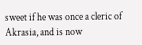sweet if he was once a cleric of Akrasia, and is now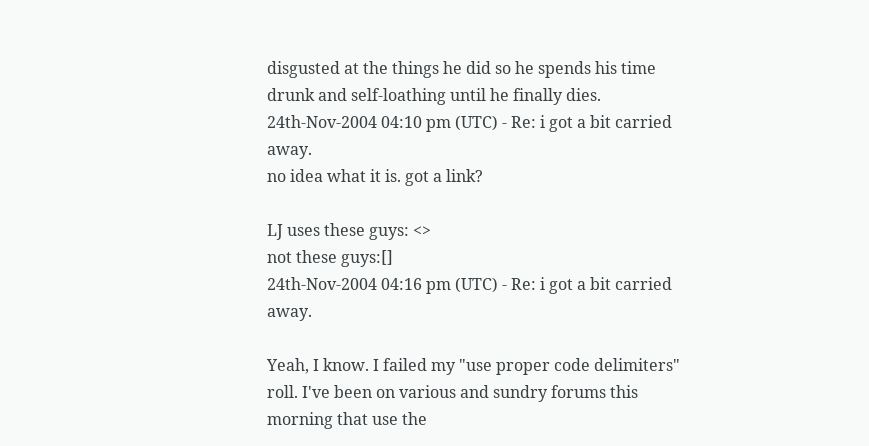disgusted at the things he did so he spends his time drunk and self-loathing until he finally dies.
24th-Nov-2004 04:10 pm (UTC) - Re: i got a bit carried away.
no idea what it is. got a link?

LJ uses these guys: <>
not these guys:[]
24th-Nov-2004 04:16 pm (UTC) - Re: i got a bit carried away.

Yeah, I know. I failed my "use proper code delimiters" roll. I've been on various and sundry forums this morning that use the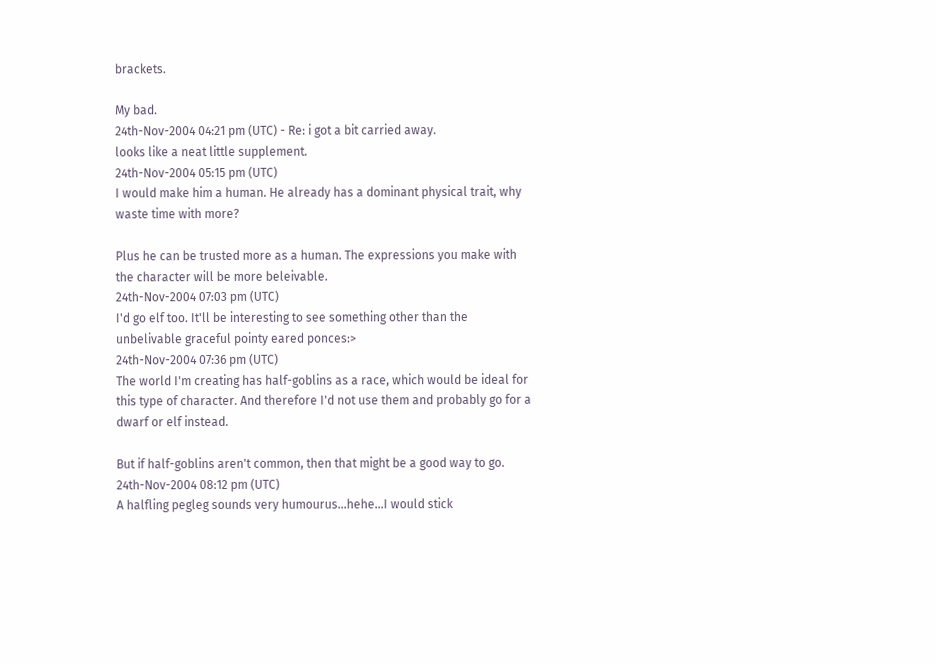brackets.

My bad.
24th-Nov-2004 04:21 pm (UTC) - Re: i got a bit carried away.
looks like a neat little supplement.
24th-Nov-2004 05:15 pm (UTC)
I would make him a human. He already has a dominant physical trait, why waste time with more?

Plus he can be trusted more as a human. The expressions you make with the character will be more beleivable.
24th-Nov-2004 07:03 pm (UTC)
I'd go elf too. It'll be interesting to see something other than the unbelivable graceful pointy eared ponces:>
24th-Nov-2004 07:36 pm (UTC)
The world I'm creating has half-goblins as a race, which would be ideal for this type of character. And therefore I'd not use them and probably go for a dwarf or elf instead.

But if half-goblins aren't common, then that might be a good way to go.
24th-Nov-2004 08:12 pm (UTC)
A halfling pegleg sounds very humourus...hehe...I would stick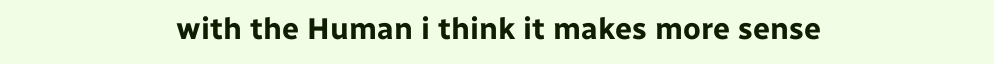with the Human i think it makes more sense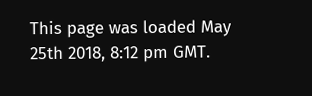This page was loaded May 25th 2018, 8:12 pm GMT.